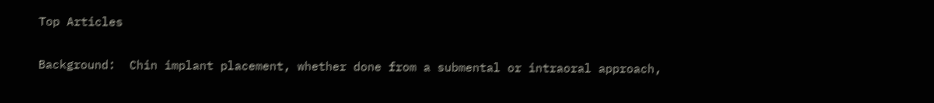Top Articles

Background:  Chin implant placement, whether done from a submental or intraoral approach,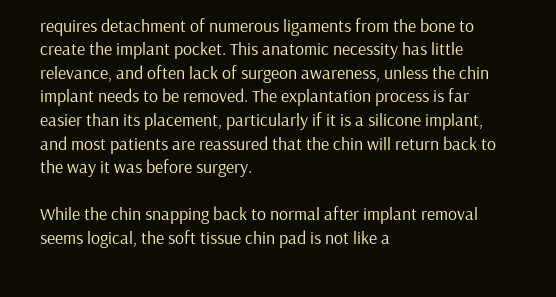requires detachment of numerous ligaments from the bone to create the implant pocket. This anatomic necessity has little relevance, and often lack of surgeon awareness, unless the chin implant needs to be removed. The explantation process is far easier than its placement, particularly if it is a silicone implant, and most patients are reassured that the chin will return back to the way it was before surgery.

While the chin snapping back to normal after implant removal seems logical, the soft tissue chin pad is not like a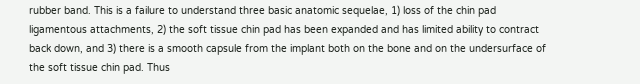rubber band. This is a failure to understand three basic anatomic sequelae, 1) loss of the chin pad ligamentous attachments, 2) the soft tissue chin pad has been expanded and has limited ability to contract back down, and 3) there is a smooth capsule from the implant both on the bone and on the undersurface of the soft tissue chin pad. Thus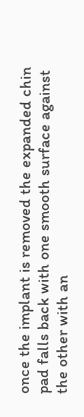once the implant is removed the expanded chin pad falls back with one smooth surface against the other with an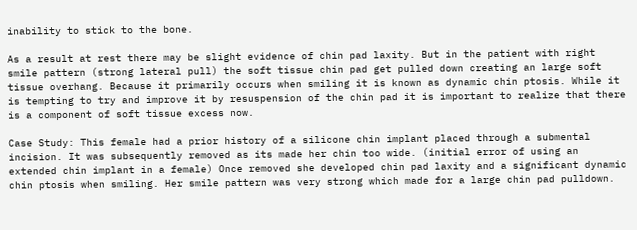inability to stick to the bone.

As a result at rest there may be slight evidence of chin pad laxity. But in the patient with right smile pattern (strong lateral pull) the soft tissue chin pad get pulled down creating an large soft tissue overhang. Because it primarily occurs when smiling it is known as dynamic chin ptosis. While it is tempting to try and improve it by resuspension of the chin pad it is important to realize that there is a component of soft tissue excess now.

Case Study: This female had a prior history of a silicone chin implant placed through a submental incision. It was subsequently removed as its made her chin too wide. (initial error of using an extended chin implant in a female) Once removed she developed chin pad laxity and a significant dynamic chin ptosis when smiling. Her smile pattern was very strong which made for a large chin pad pulldown.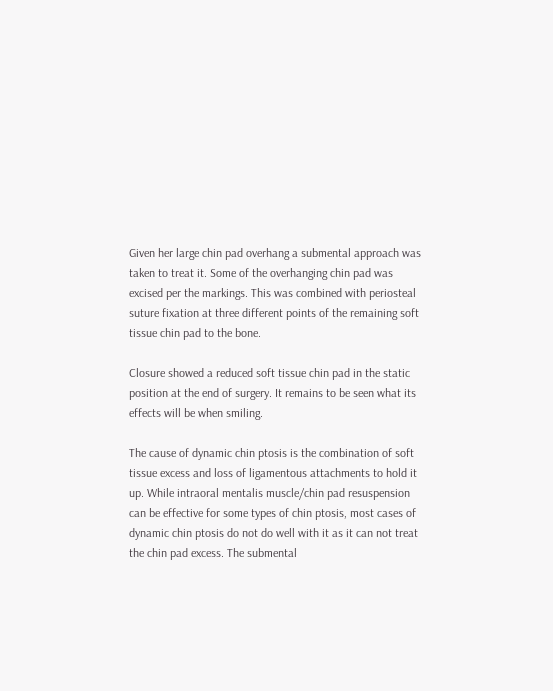Given her large chin pad overhang a submental approach was taken to treat it. Some of the overhanging chin pad was excised per the markings. This was combined with periosteal suture fixation at three different points of the remaining soft tissue chin pad to the bone.

Closure showed a reduced soft tissue chin pad in the static position at the end of surgery. It remains to be seen what its effects will be when smiling.

The cause of dynamic chin ptosis is the combination of soft tissue excess and loss of ligamentous attachments to hold it up. While intraoral mentalis muscle/chin pad resuspension can be effective for some types of chin ptosis, most cases of dynamic chin ptosis do not do well with it as it can not treat the chin pad excess. The submental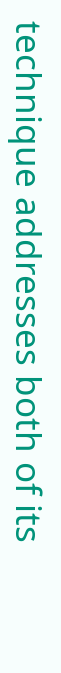technique addresses both of its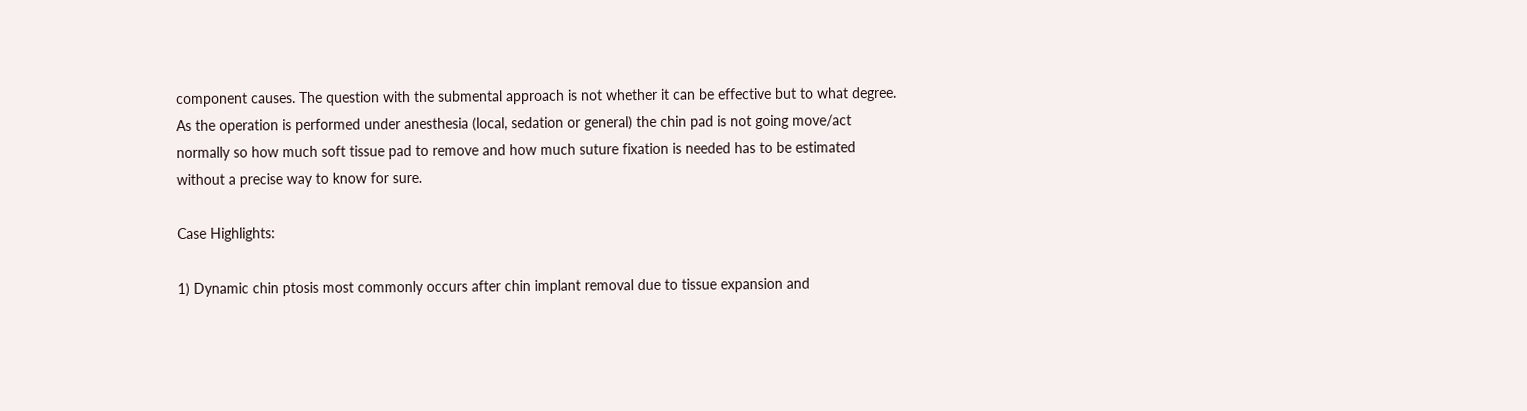component causes. The question with the submental approach is not whether it can be effective but to what degree. As the operation is performed under anesthesia (local, sedation or general) the chin pad is not going move/act normally so how much soft tissue pad to remove and how much suture fixation is needed has to be estimated without a precise way to know for sure.

Case Highlights:

1) Dynamic chin ptosis most commonly occurs after chin implant removal due to tissue expansion and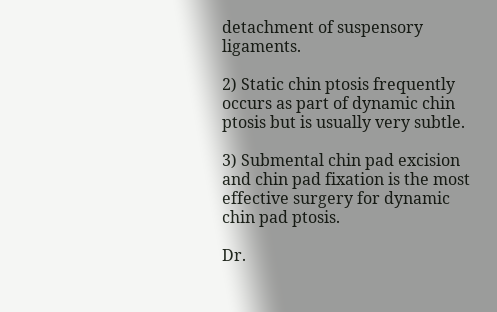detachment of suspensory ligaments.

2) Static chin ptosis frequently occurs as part of dynamic chin ptosis but is usually very subtle.

3) Submental chin pad excision and chin pad fixation is the most effective surgery for dynamic chin pad ptosis.

Dr.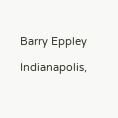Barry Eppley

Indianapolis,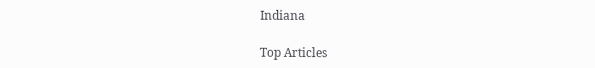Indiana

Top Articles